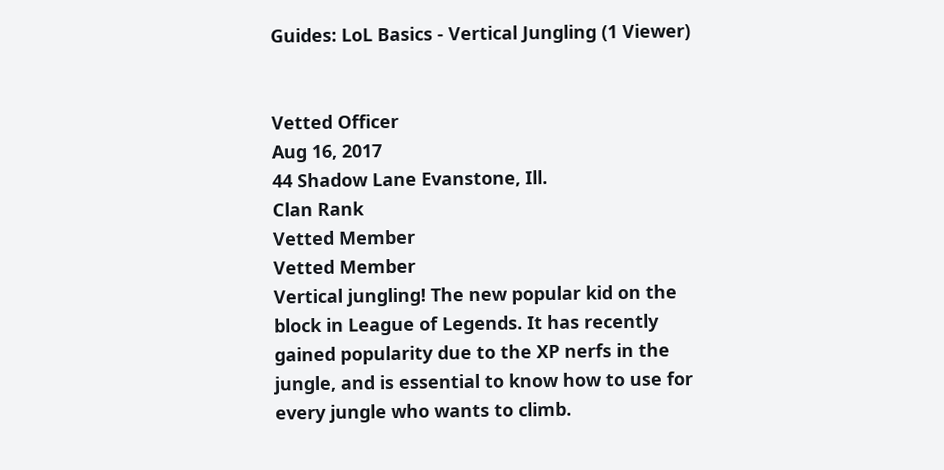Guides: LoL Basics - Vertical Jungling (1 Viewer)


Vetted Officer
Aug 16, 2017
44 Shadow Lane Evanstone, Ill.
Clan Rank
Vetted Member
Vetted Member
Vertical jungling! The new popular kid on the block in League of Legends. It has recently gained popularity due to the XP nerfs in the jungle, and is essential to know how to use for every jungle who wants to climb.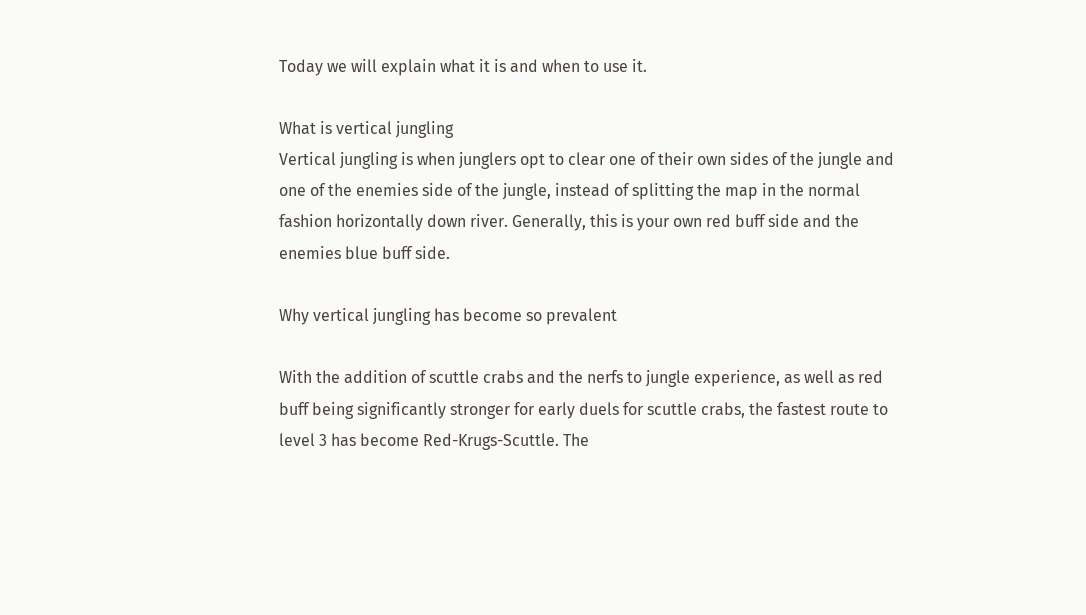Today we will explain what it is and when to use it.

What is vertical jungling
Vertical jungling is when junglers opt to clear one of their own sides of the jungle and one of the enemies side of the jungle, instead of splitting the map in the normal fashion horizontally down river. Generally, this is your own red buff side and the enemies blue buff side.

Why vertical jungling has become so prevalent

With the addition of scuttle crabs and the nerfs to jungle experience, as well as red buff being significantly stronger for early duels for scuttle crabs, the fastest route to level 3 has become Red-Krugs-Scuttle. The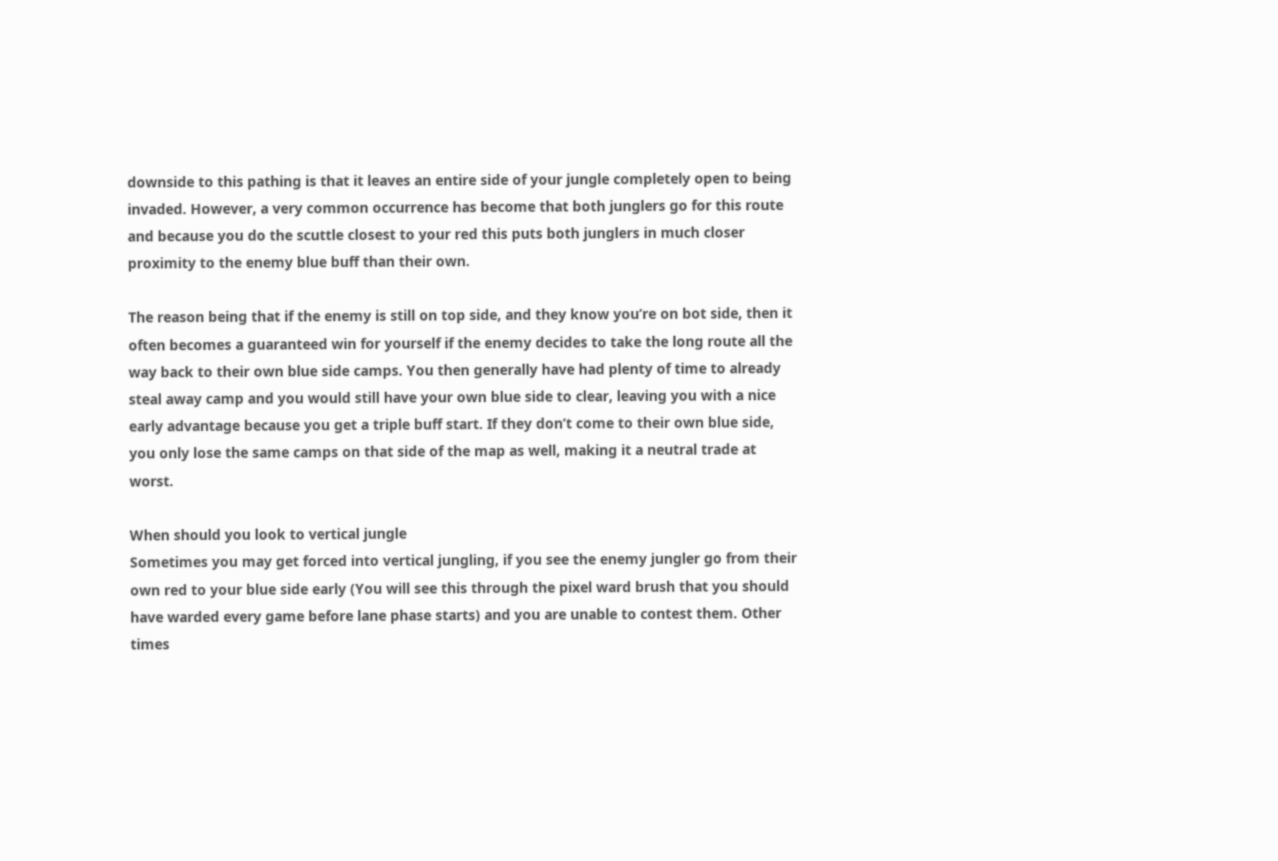downside to this pathing is that it leaves an entire side of your jungle completely open to being invaded. However, a very common occurrence has become that both junglers go for this route and because you do the scuttle closest to your red this puts both junglers in much closer proximity to the enemy blue buff than their own.

The reason being that if the enemy is still on top side, and they know you’re on bot side, then it often becomes a guaranteed win for yourself if the enemy decides to take the long route all the way back to their own blue side camps. You then generally have had plenty of time to already steal away camp and you would still have your own blue side to clear, leaving you with a nice early advantage because you get a triple buff start. If they don’t come to their own blue side, you only lose the same camps on that side of the map as well, making it a neutral trade at worst.

When should you look to vertical jungle
Sometimes you may get forced into vertical jungling, if you see the enemy jungler go from their own red to your blue side early (You will see this through the pixel ward brush that you should have warded every game before lane phase starts) and you are unable to contest them. Other times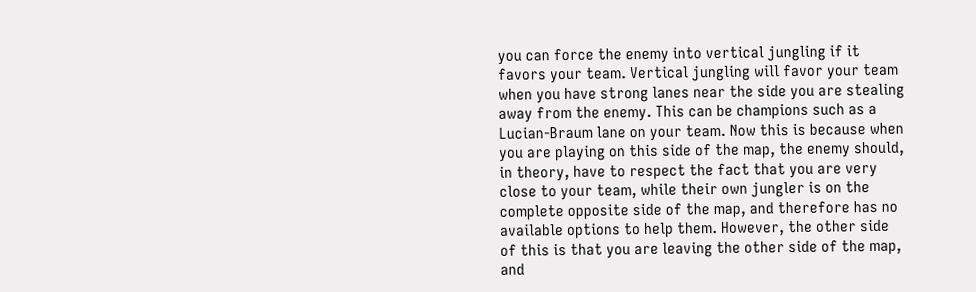you can force the enemy into vertical jungling if it favors your team. Vertical jungling will favor your team when you have strong lanes near the side you are stealing away from the enemy. This can be champions such as a Lucian-Braum lane on your team. Now this is because when you are playing on this side of the map, the enemy should, in theory, have to respect the fact that you are very close to your team, while their own jungler is on the complete opposite side of the map, and therefore has no available options to help them. However, the other side of this is that you are leaving the other side of the map, and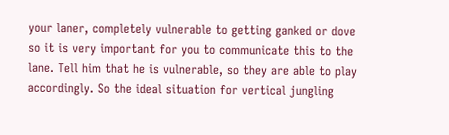your laner, completely vulnerable to getting ganked or dove so it is very important for you to communicate this to the lane. Tell him that he is vulnerable, so they are able to play accordingly. So the ideal situation for vertical jungling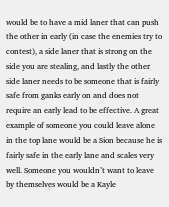would be to have a mid laner that can push the other in early (in case the enemies try to contest), a side laner that is strong on the side you are stealing, and lastly the other side laner needs to be someone that is fairly safe from ganks early on and does not require an early lead to be effective. A great example of someone you could leave alone in the top lane would be a Sion because he is fairly safe in the early lane and scales very well. Someone you wouldn’t want to leave by themselves would be a Kayle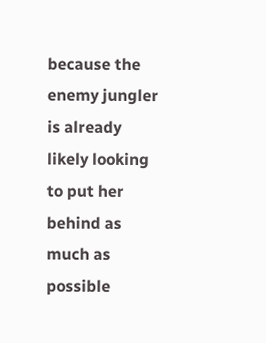because the enemy jungler is already likely looking to put her behind as much as possible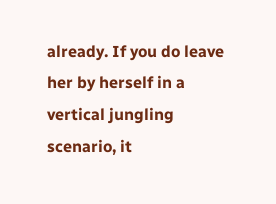already. If you do leave her by herself in a vertical jungling scenario, it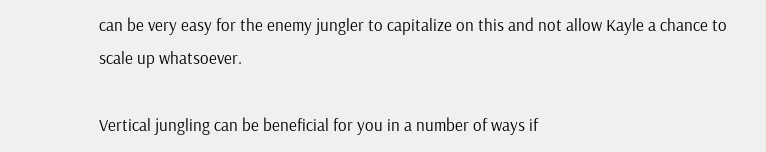can be very easy for the enemy jungler to capitalize on this and not allow Kayle a chance to scale up whatsoever.

Vertical jungling can be beneficial for you in a number of ways if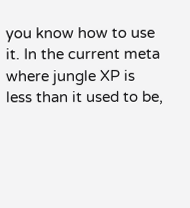you know how to use it. In the current meta where jungle XP is less than it used to be,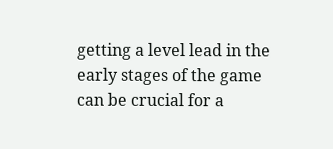getting a level lead in the early stages of the game can be crucial for a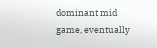dominant mid game, eventually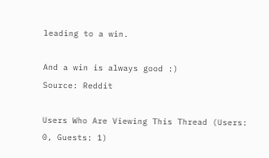leading to a win.

And a win is always good :)
Source: Reddit

Users Who Are Viewing This Thread (Users: 0, Guests: 1)